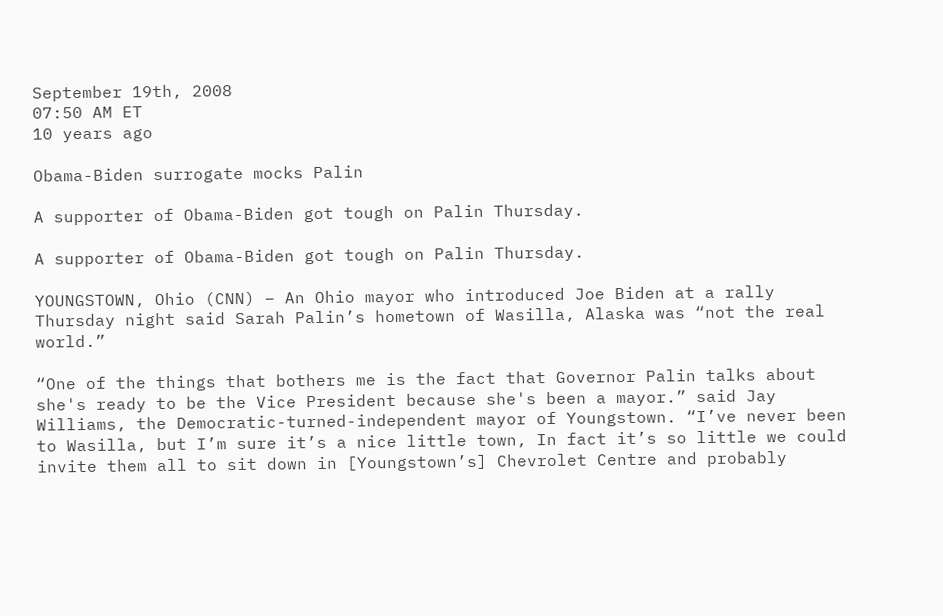September 19th, 2008
07:50 AM ET
10 years ago

Obama-Biden surrogate mocks Palin

A supporter of Obama-Biden got tough on Palin Thursday.

A supporter of Obama-Biden got tough on Palin Thursday.

YOUNGSTOWN, Ohio (CNN) – An Ohio mayor who introduced Joe Biden at a rally Thursday night said Sarah Palin’s hometown of Wasilla, Alaska was “not the real world.”

“One of the things that bothers me is the fact that Governor Palin talks about she's ready to be the Vice President because she's been a mayor.” said Jay Williams, the Democratic-turned-independent mayor of Youngstown. “I’ve never been to Wasilla, but I’m sure it’s a nice little town, In fact it’s so little we could invite them all to sit down in [Youngstown’s] Chevrolet Centre and probably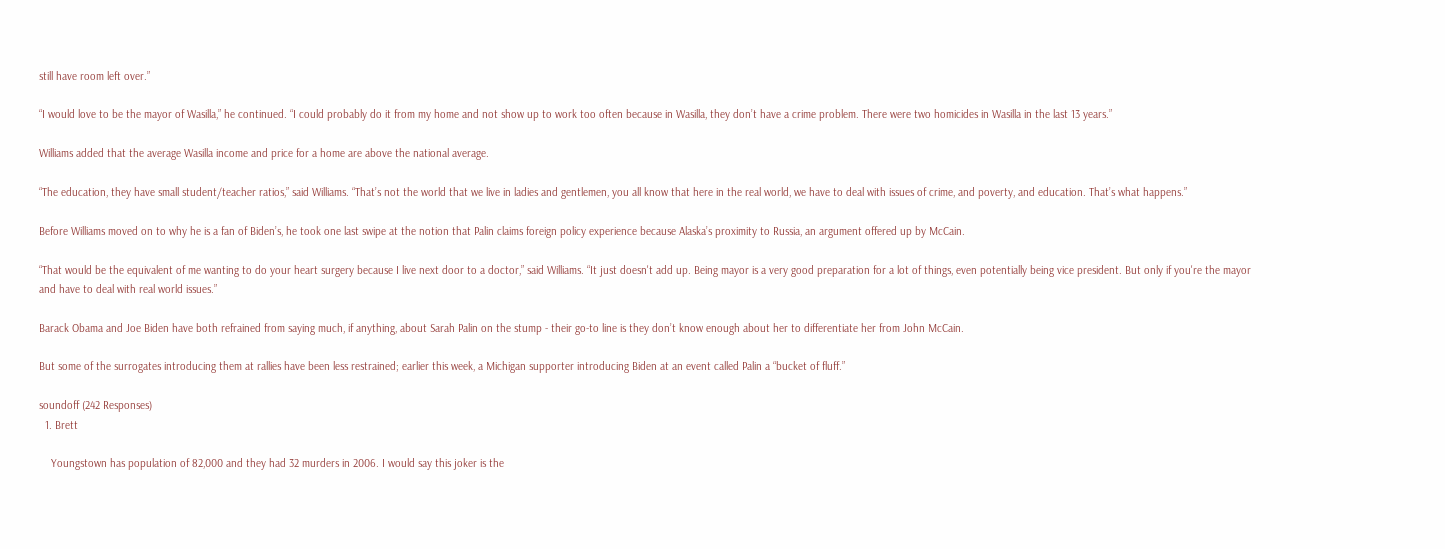still have room left over.”

“I would love to be the mayor of Wasilla,” he continued. “I could probably do it from my home and not show up to work too often because in Wasilla, they don’t have a crime problem. There were two homicides in Wasilla in the last 13 years.”

Williams added that the average Wasilla income and price for a home are above the national average.

“The education, they have small student/teacher ratios,” said Williams. “That’s not the world that we live in ladies and gentlemen, you all know that here in the real world, we have to deal with issues of crime, and poverty, and education. That’s what happens.”

Before Williams moved on to why he is a fan of Biden’s, he took one last swipe at the notion that Palin claims foreign policy experience because Alaska’s proximity to Russia, an argument offered up by McCain.

“That would be the equivalent of me wanting to do your heart surgery because I live next door to a doctor,” said Williams. “It just doesn't add up. Being mayor is a very good preparation for a lot of things, even potentially being vice president. But only if you're the mayor and have to deal with real world issues.”

Barack Obama and Joe Biden have both refrained from saying much, if anything, about Sarah Palin on the stump - their go-to line is they don’t know enough about her to differentiate her from John McCain.

But some of the surrogates introducing them at rallies have been less restrained; earlier this week, a Michigan supporter introducing Biden at an event called Palin a “bucket of fluff.”

soundoff (242 Responses)
  1. Brett

    Youngstown has population of 82,000 and they had 32 murders in 2006. I would say this joker is the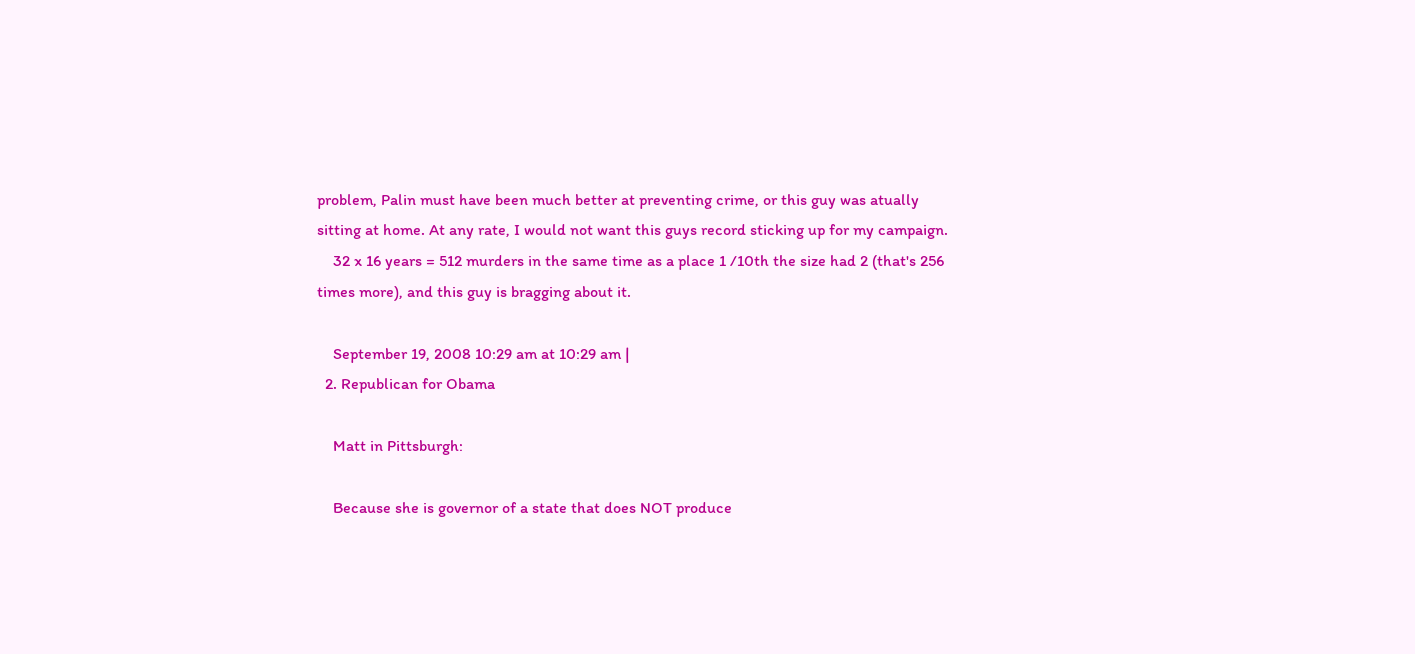problem, Palin must have been much better at preventing crime, or this guy was atually sitting at home. At any rate, I would not want this guys record sticking up for my campaign.
    32 x 16 years = 512 murders in the same time as a place 1 /10th the size had 2 (that's 256 times more), and this guy is bragging about it.

    September 19, 2008 10:29 am at 10:29 am |
  2. Republican for Obama

    Matt in Pittsburgh:

    Because she is governor of a state that does NOT produce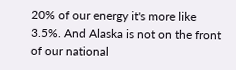20% of our energy it's more like 3.5%. And Alaska is not on the front of our national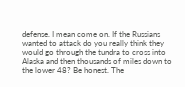defense. I mean come on. If the Russians wanted to attack do you really think they would go through the tundra to cross into Alaska and then thousands of miles down to the lower 48? Be honest. The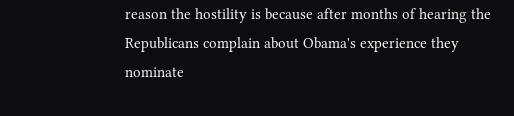reason the hostility is because after months of hearing the Republicans complain about Obama's experience they nominate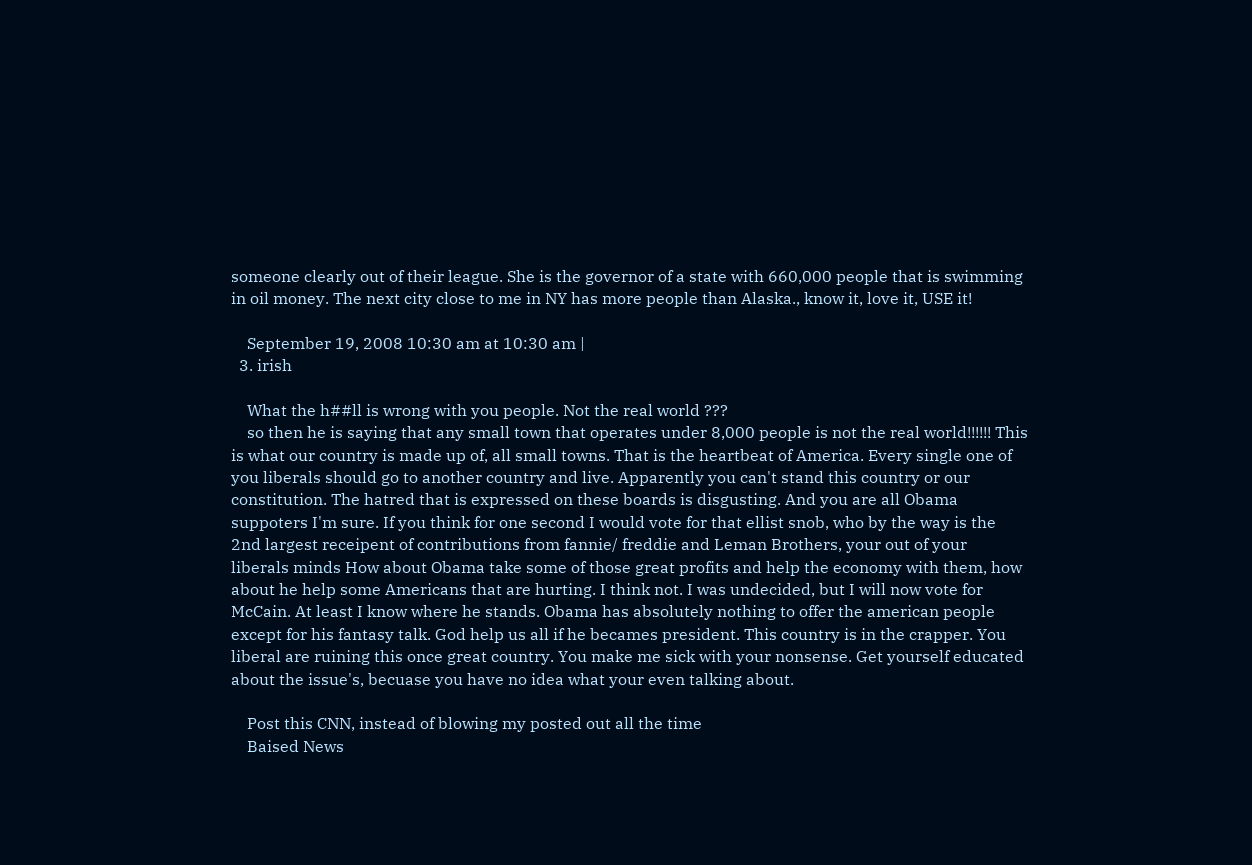someone clearly out of their league. She is the governor of a state with 660,000 people that is swimming in oil money. The next city close to me in NY has more people than Alaska., know it, love it, USE it!

    September 19, 2008 10:30 am at 10:30 am |
  3. irish

    What the h##ll is wrong with you people. Not the real world ???
    so then he is saying that any small town that operates under 8,000 people is not the real world!!!!!! This is what our country is made up of, all small towns. That is the heartbeat of America. Every single one of you liberals should go to another country and live. Apparently you can't stand this country or our constitution. The hatred that is expressed on these boards is disgusting. And you are all Obama suppoters I'm sure. If you think for one second I would vote for that ellist snob, who by the way is the 2nd largest receipent of contributions from fannie/ freddie and Leman Brothers, your out of your liberals minds How about Obama take some of those great profits and help the economy with them, how about he help some Americans that are hurting. I think not. I was undecided, but I will now vote for McCain. At least I know where he stands. Obama has absolutely nothing to offer the american people except for his fantasy talk. God help us all if he becames president. This country is in the crapper. You liberal are ruining this once great country. You make me sick with your nonsense. Get yourself educated about the issue's, becuase you have no idea what your even talking about.

    Post this CNN, instead of blowing my posted out all the time
    Baised News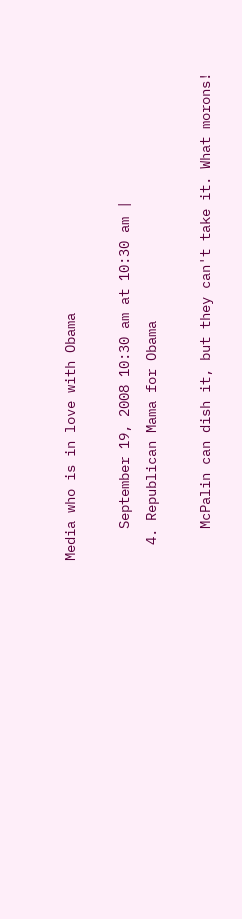Media who is in love with Obama

    September 19, 2008 10:30 am at 10:30 am |
  4. Republican Mama for Obama

    McPalin can dish it, but they can't take it. What morons!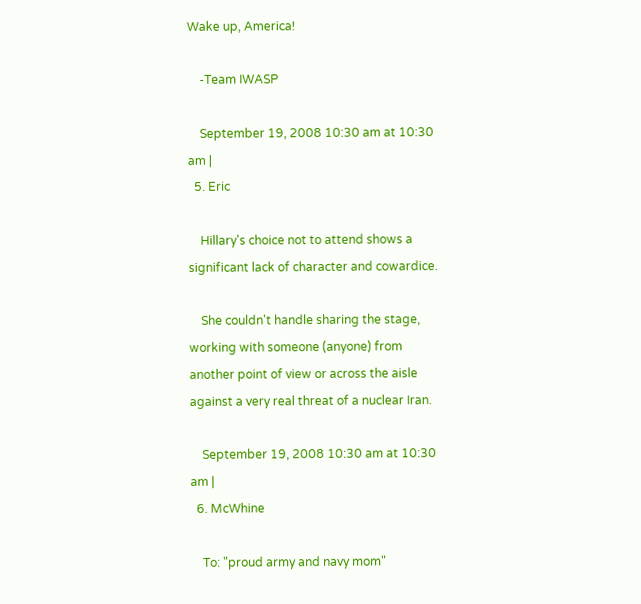Wake up, America!

    -Team IWASP

    September 19, 2008 10:30 am at 10:30 am |
  5. Eric

    Hillary's choice not to attend shows a significant lack of character and cowardice.

    She couldn't handle sharing the stage, working with someone (anyone) from another point of view or across the aisle against a very real threat of a nuclear Iran.

    September 19, 2008 10:30 am at 10:30 am |
  6. McWhine

    To: "proud army and navy mom"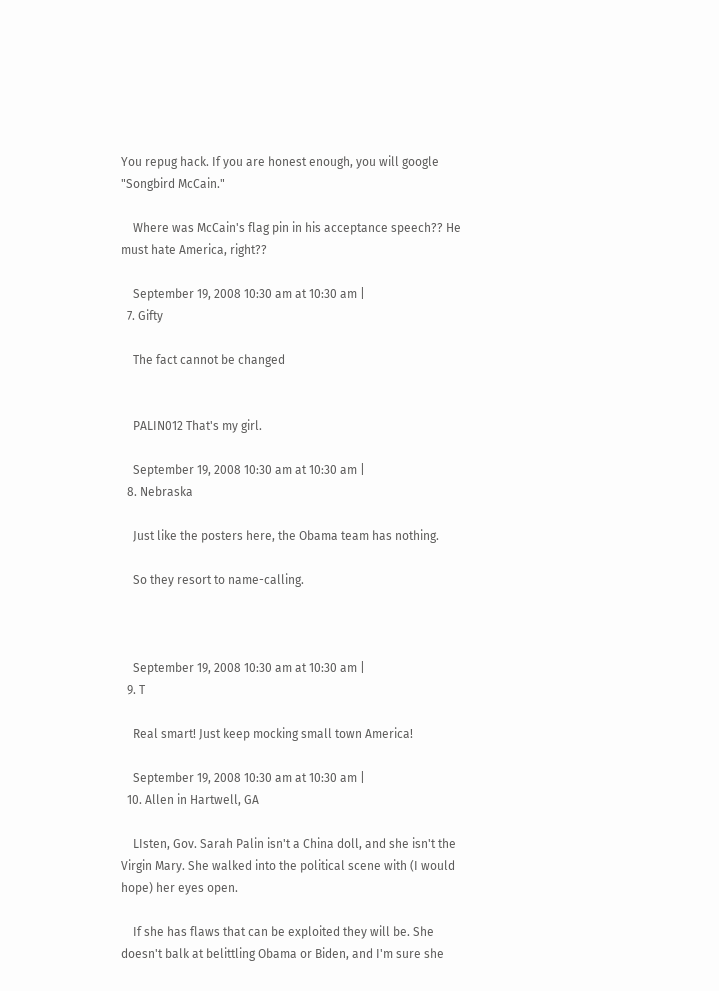You repug hack. If you are honest enough, you will google "Songbird McCain."

    Where was McCain's flag pin in his acceptance speech?? He must hate America, right??

    September 19, 2008 10:30 am at 10:30 am |
  7. Gifty

    The fact cannot be changed


    PALIN012 That's my girl.

    September 19, 2008 10:30 am at 10:30 am |
  8. Nebraska

    Just like the posters here, the Obama team has nothing.

    So they resort to name-calling.



    September 19, 2008 10:30 am at 10:30 am |
  9. T

    Real smart! Just keep mocking small town America!

    September 19, 2008 10:30 am at 10:30 am |
  10. Allen in Hartwell, GA

    LIsten, Gov. Sarah Palin isn't a China doll, and she isn't the Virgin Mary. She walked into the political scene with (I would hope) her eyes open.

    If she has flaws that can be exploited they will be. She doesn't balk at belittling Obama or Biden, and I'm sure she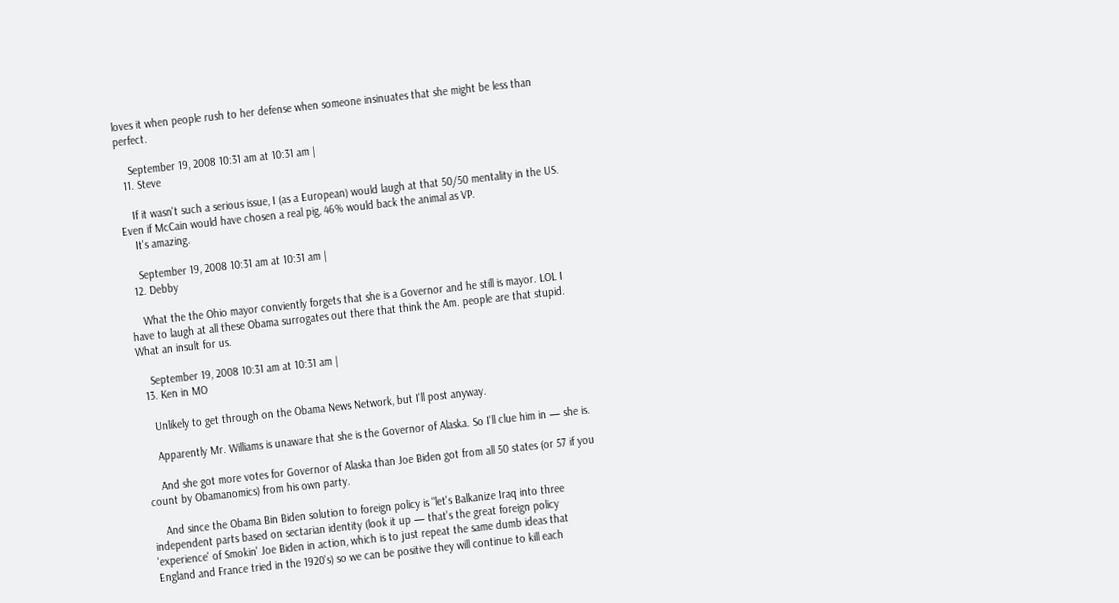loves it when people rush to her defense when someone insinuates that she might be less than perfect.

    September 19, 2008 10:31 am at 10:31 am |
  11. Steve

    If it wasn't such a serious issue, I (as a European) would laugh at that 50/50 mentality in the US. Even if McCain would have chosen a real pig, 46% would back the animal as VP.
    It's amazing.

    September 19, 2008 10:31 am at 10:31 am |
  12. Debby

    What the the Ohio mayor conviently forgets that she is a Governor and he still is mayor. LOL I have to laugh at all these Obama surrogates out there that think the Am. people are that stupid. What an insult for us.

    September 19, 2008 10:31 am at 10:31 am |
  13. Ken in MO

    Unlikely to get through on the Obama News Network, but I'll post anyway.

    Apparently Mr. Williams is unaware that she is the Governor of Alaska. So I'll clue him in — she is.

    And she got more votes for Governor of Alaska than Joe Biden got from all 50 states (or 57 if you count by Obamanomics) from his own party.

    And since the Obama Bin Biden solution to foreign policy is "let's Balkanize Iraq into three independent parts based on sectarian identity (look it up — that's the great foreign policy 'experience' of Smokin' Joe Biden in action, which is to just repeat the same dumb ideas that England and France tried in the 1920's) so we can be positive they will continue to kill each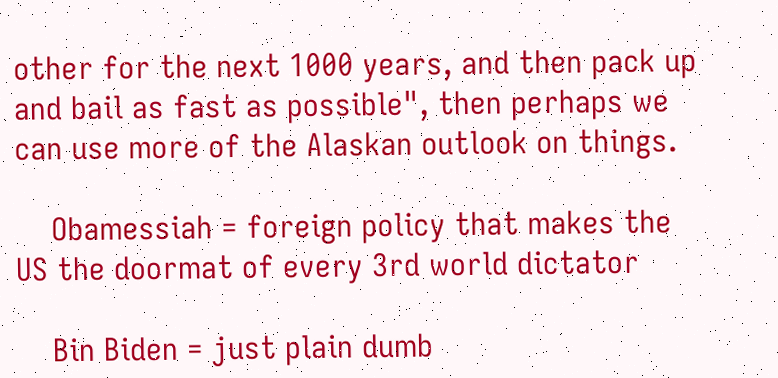other for the next 1000 years, and then pack up and bail as fast as possible", then perhaps we can use more of the Alaskan outlook on things.

    Obamessiah = foreign policy that makes the US the doormat of every 3rd world dictator

    Bin Biden = just plain dumb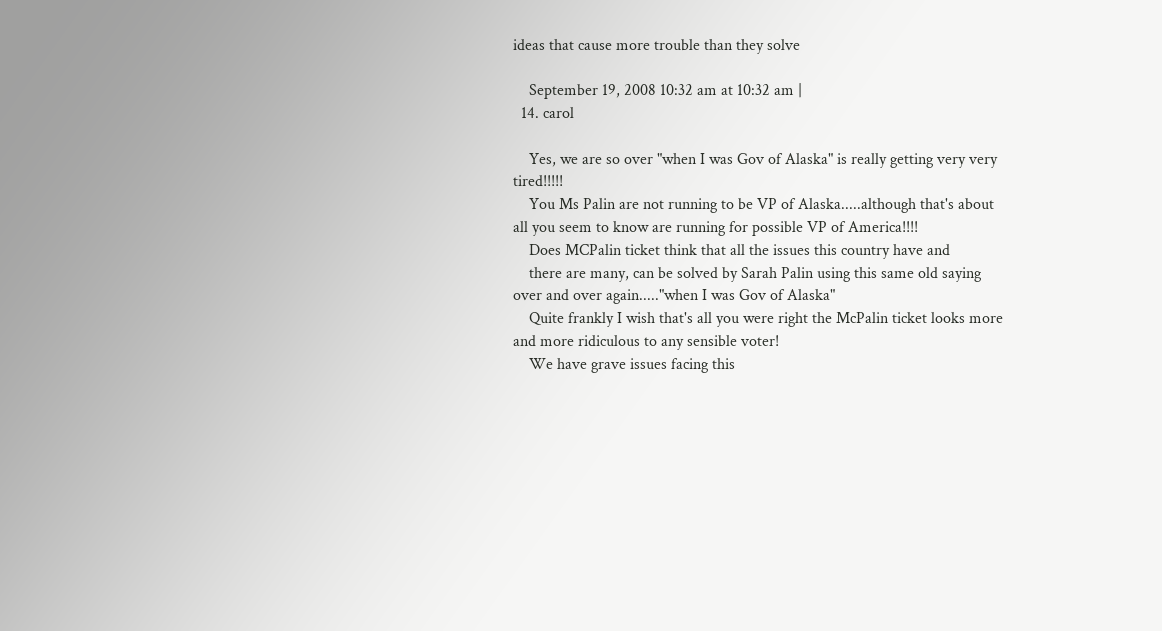ideas that cause more trouble than they solve

    September 19, 2008 10:32 am at 10:32 am |
  14. carol

    Yes, we are so over "when I was Gov of Alaska" is really getting very very tired!!!!!
    You Ms Palin are not running to be VP of Alaska.....although that's about all you seem to know are running for possible VP of America!!!!
    Does MCPalin ticket think that all the issues this country have and
    there are many, can be solved by Sarah Palin using this same old saying over and over again....."when I was Gov of Alaska"
    Quite frankly I wish that's all you were right the McPalin ticket looks more and more ridiculous to any sensible voter!
    We have grave issues facing this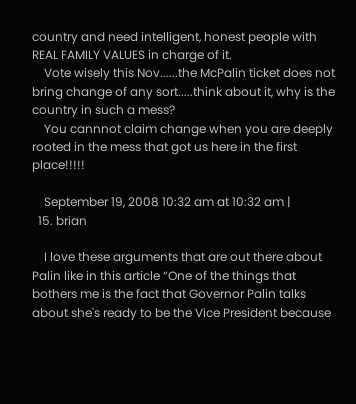country and need intelligent, honest people with REAL FAMILY VALUES in charge of it.
    Vote wisely this Nov......the McPalin ticket does not bring change of any sort.....think about it, why is the country in such a mess?
    You cannnot claim change when you are deeply rooted in the mess that got us here in the first place!!!!!

    September 19, 2008 10:32 am at 10:32 am |
  15. brian

    I love these arguments that are out there about Palin like in this article “One of the things that bothers me is the fact that Governor Palin talks about she's ready to be the Vice President because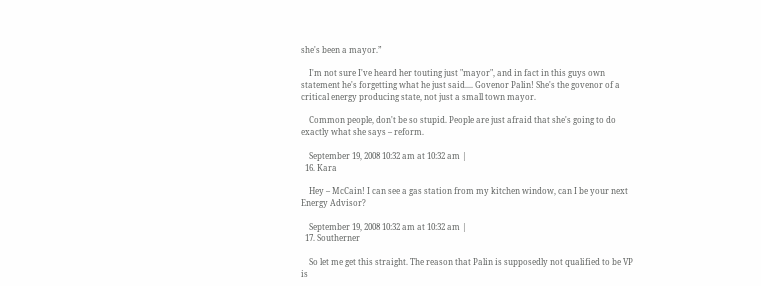she's been a mayor.”

    I'm not sure I've heard her touting just "mayor", and in fact in this guys own statement he's forgetting what he just said.... Govenor Palin! She's the govenor of a critical energy producing state, not just a small town mayor.

    Common people, don't be so stupid. People are just afraid that she's going to do exactly what she says – reform.

    September 19, 2008 10:32 am at 10:32 am |
  16. Kara

    Hey – McCain! I can see a gas station from my kitchen window, can I be your next Energy Advisor?

    September 19, 2008 10:32 am at 10:32 am |
  17. Southerner

    So let me get this straight. The reason that Palin is supposedly not qualified to be VP is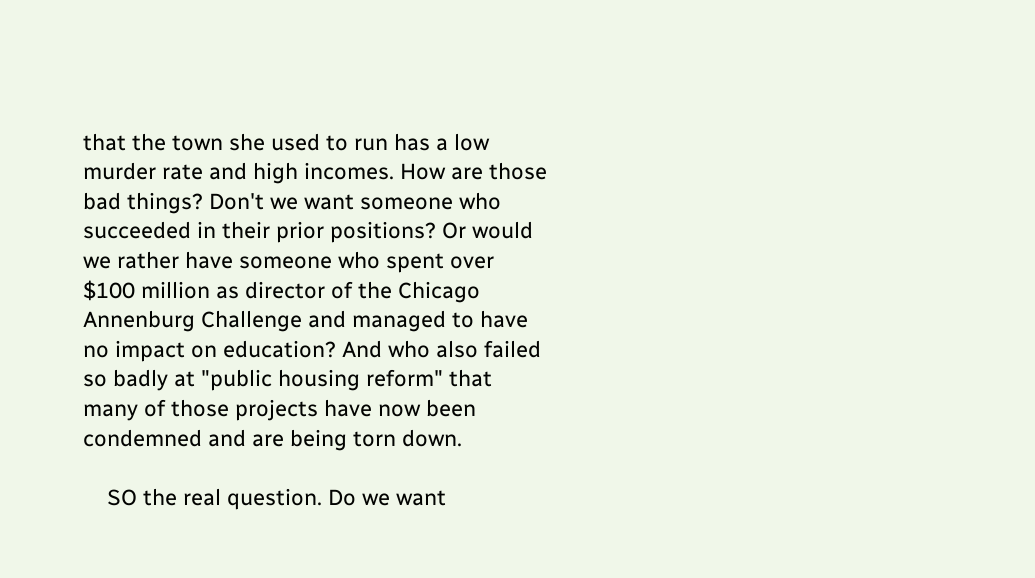that the town she used to run has a low murder rate and high incomes. How are those bad things? Don't we want someone who succeeded in their prior positions? Or would we rather have someone who spent over $100 million as director of the Chicago Annenburg Challenge and managed to have no impact on education? And who also failed so badly at "public housing reform" that many of those projects have now been condemned and are being torn down.

    SO the real question. Do we want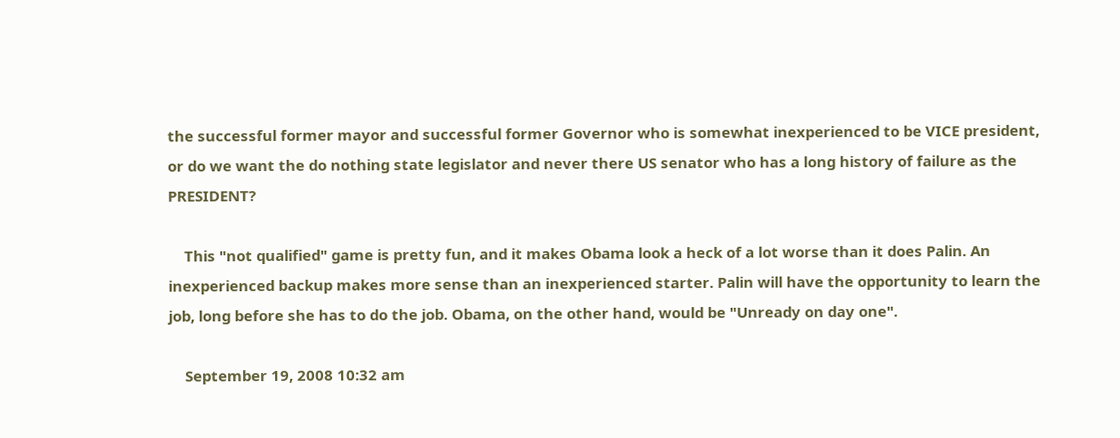the successful former mayor and successful former Governor who is somewhat inexperienced to be VICE president, or do we want the do nothing state legislator and never there US senator who has a long history of failure as the PRESIDENT?

    This "not qualified" game is pretty fun, and it makes Obama look a heck of a lot worse than it does Palin. An inexperienced backup makes more sense than an inexperienced starter. Palin will have the opportunity to learn the job, long before she has to do the job. Obama, on the other hand, would be "Unready on day one".

    September 19, 2008 10:32 am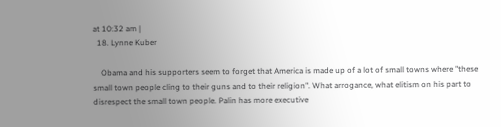at 10:32 am |
  18. Lynne Kuber

    Obama and his supporters seem to forget that America is made up of a lot of small towns where "these small town people cling to their guns and to their religion". What arrogance, what elitism on his part to disrespect the small town people. Palin has more executive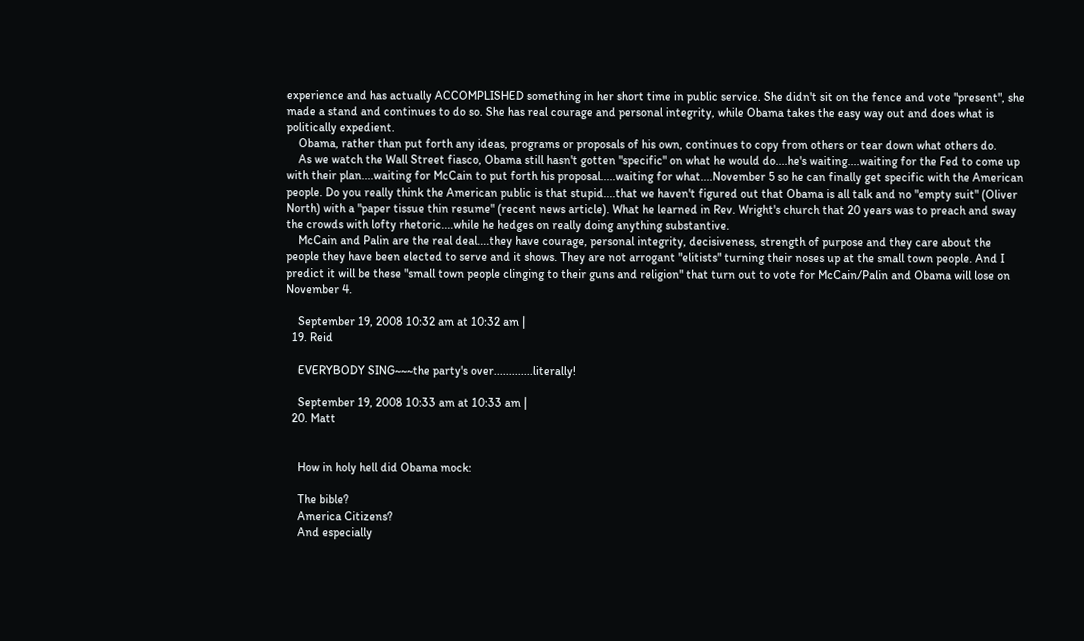experience and has actually ACCOMPLISHED something in her short time in public service. She didn't sit on the fence and vote "present", she made a stand and continues to do so. She has real courage and personal integrity, while Obama takes the easy way out and does what is politically expedient.
    Obama, rather than put forth any ideas, programs or proposals of his own, continues to copy from others or tear down what others do.
    As we watch the Wall Street fiasco, Obama still hasn't gotten "specific" on what he would do....he's waiting....waiting for the Fed to come up with their plan....waiting for McCain to put forth his proposal.....waiting for what....November 5 so he can finally get specific with the American people. Do you really think the American public is that stupid....that we haven't figured out that Obama is all talk and no "empty suit" (Oliver North) with a "paper tissue thin resume" (recent news article). What he learned in Rev. Wright's church that 20 years was to preach and sway the crowds with lofty rhetoric....while he hedges on really doing anything substantive.
    McCain and Palin are the real deal....they have courage, personal integrity, decisiveness, strength of purpose and they care about the people they have been elected to serve and it shows. They are not arrogant "elitists" turning their noses up at the small town people. And I predict it will be these "small town people clinging to their guns and religion" that turn out to vote for McCain/Palin and Obama will lose on November 4.

    September 19, 2008 10:32 am at 10:32 am |
  19. Reid

    EVERYBODY SING~~~the party's over.............literally!

    September 19, 2008 10:33 am at 10:33 am |
  20. Matt


    How in holy hell did Obama mock:

    The bible?
    America Citizens?
    And especially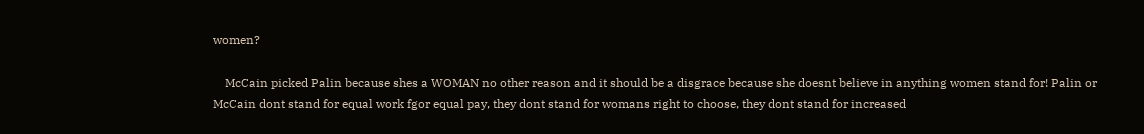women?

    McCain picked Palin because shes a WOMAN no other reason and it should be a disgrace because she doesnt believe in anything women stand for! Palin or McCain dont stand for equal work fgor equal pay, they dont stand for womans right to choose, they dont stand for increased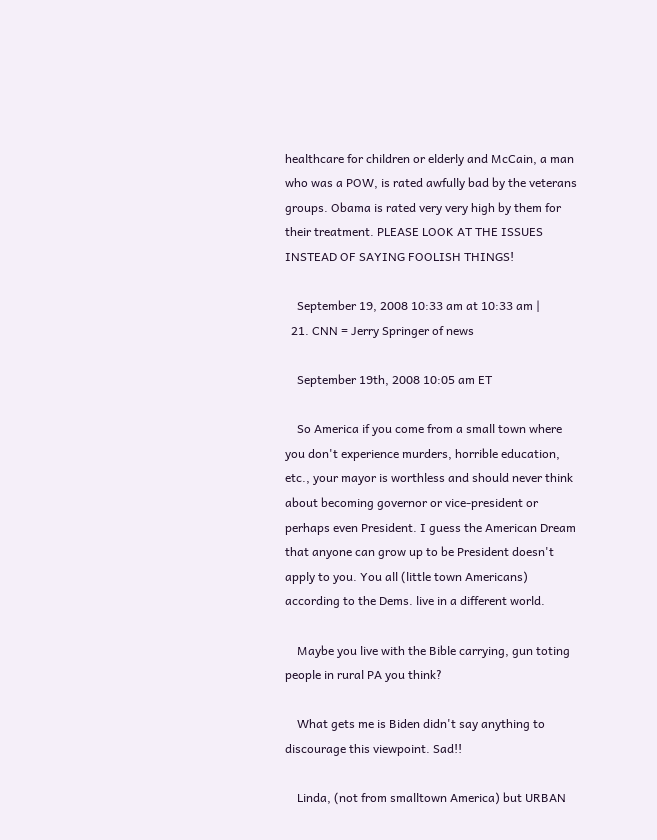healthcare for children or elderly and McCain, a man who was a POW, is rated awfully bad by the veterans groups. Obama is rated very very high by them for their treatment. PLEASE LOOK AT THE ISSUES INSTEAD OF SAYING FOOLISH THINGS!

    September 19, 2008 10:33 am at 10:33 am |
  21. CNN = Jerry Springer of news

    September 19th, 2008 10:05 am ET

    So America if you come from a small town where you don't experience murders, horrible education, etc., your mayor is worthless and should never think about becoming governor or vice-president or perhaps even President. I guess the American Dream that anyone can grow up to be President doesn't apply to you. You all (little town Americans) according to the Dems. live in a different world.

    Maybe you live with the Bible carrying, gun toting people in rural PA you think?

    What gets me is Biden didn't say anything to discourage this viewpoint. Sad!!

    Linda, (not from smalltown America) but URBAN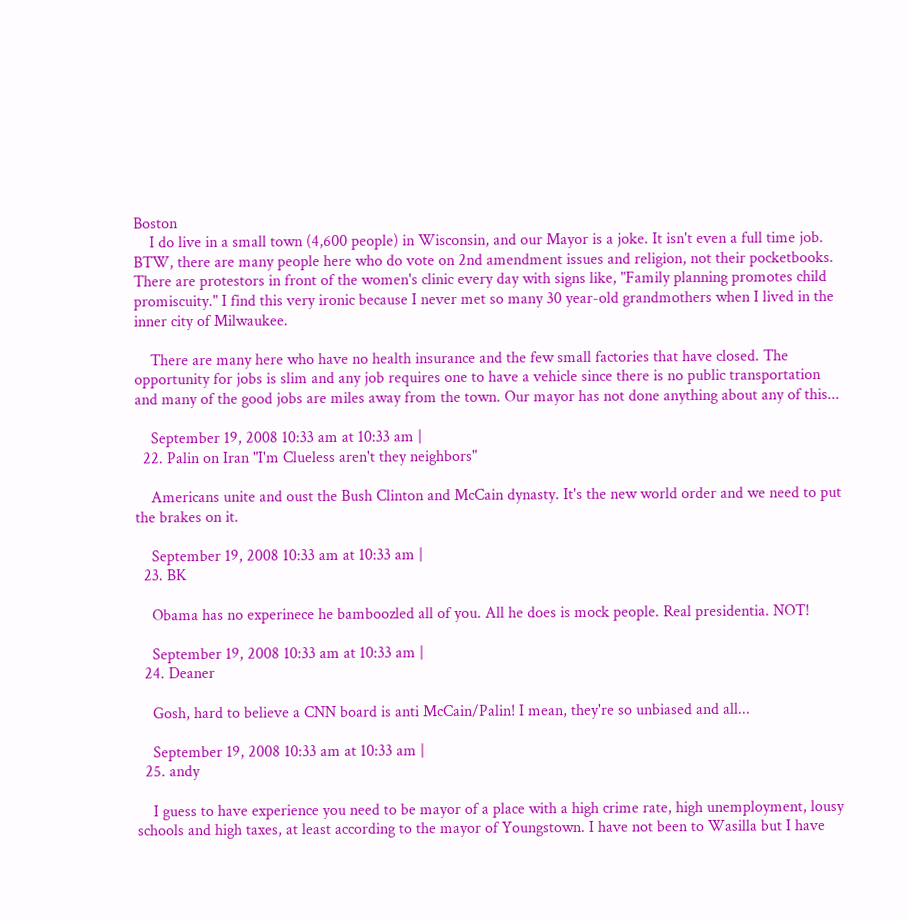Boston
    I do live in a small town (4,600 people) in Wisconsin, and our Mayor is a joke. It isn't even a full time job. BTW, there are many people here who do vote on 2nd amendment issues and religion, not their pocketbooks. There are protestors in front of the women's clinic every day with signs like, "Family planning promotes child promiscuity." I find this very ironic because I never met so many 30 year-old grandmothers when I lived in the inner city of Milwaukee.

    There are many here who have no health insurance and the few small factories that have closed. The opportunity for jobs is slim and any job requires one to have a vehicle since there is no public transportation and many of the good jobs are miles away from the town. Our mayor has not done anything about any of this...

    September 19, 2008 10:33 am at 10:33 am |
  22. Palin on Iran "I'm Clueless aren't they neighbors"

    Americans unite and oust the Bush Clinton and McCain dynasty. It's the new world order and we need to put the brakes on it.

    September 19, 2008 10:33 am at 10:33 am |
  23. BK

    Obama has no experinece he bamboozled all of you. All he does is mock people. Real presidentia. NOT!

    September 19, 2008 10:33 am at 10:33 am |
  24. Deaner

    Gosh, hard to believe a CNN board is anti McCain/Palin! I mean, they're so unbiased and all...

    September 19, 2008 10:33 am at 10:33 am |
  25. andy

    I guess to have experience you need to be mayor of a place with a high crime rate, high unemployment, lousy schools and high taxes, at least according to the mayor of Youngstown. I have not been to Wasilla but I have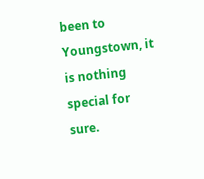been to Youngstown, it is nothing special for sure.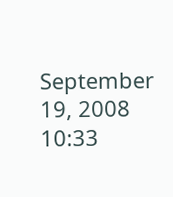September 19, 2008 10:33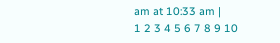am at 10:33 am |
1 2 3 4 5 6 7 8 9 10